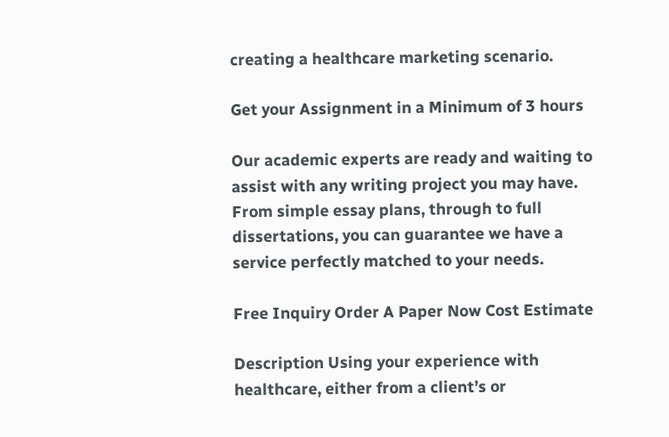creating a healthcare marketing scenario.

Get your Assignment in a Minimum of 3 hours

Our academic experts are ready and waiting to assist with any writing project you may have. From simple essay plans, through to full dissertations, you can guarantee we have a service perfectly matched to your needs.

Free Inquiry Order A Paper Now Cost Estimate

Description Using your experience with healthcare, either from a client’s or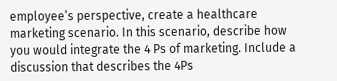employee’s perspective, create a healthcare marketing scenario. In this scenario, describe how you would integrate the 4 Ps of marketing. Include a discussion that describes the 4Ps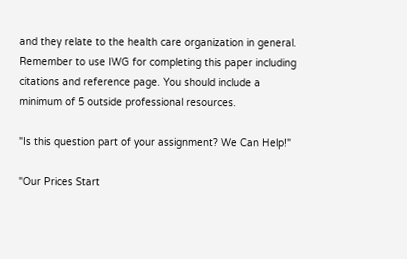and they relate to the health care organization in general. Remember to use IWG for completing this paper including citations and reference page. You should include a minimum of 5 outside professional resources.

"Is this question part of your assignment? We Can Help!"

"Our Prices Start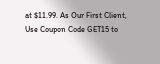at $11.99. As Our First Client, Use Coupon Code GET15 to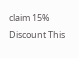claim 15% Discount This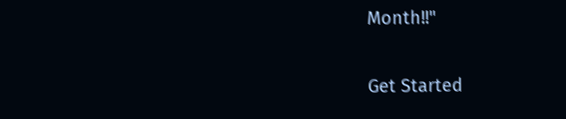Month!!"

Get Started